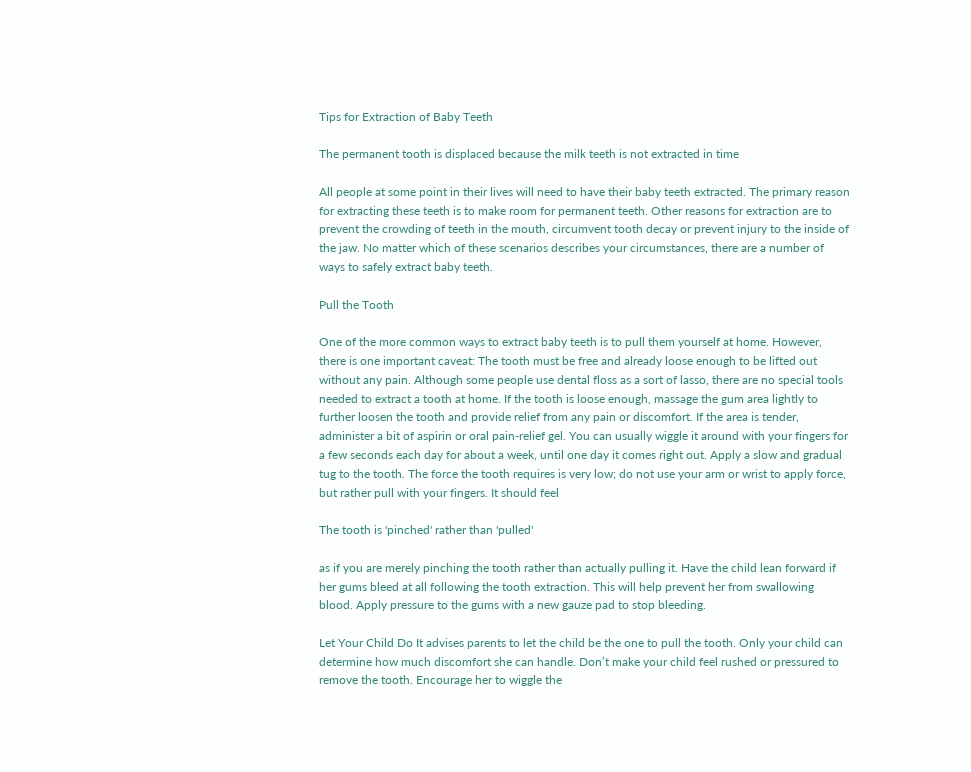Tips for Extraction of Baby Teeth

The permanent tooth is displaced because the milk teeth is not extracted in time

All people at some point in their lives will need to have their baby teeth extracted. The primary reason for extracting these teeth is to make room for permanent teeth. Other reasons for extraction are to prevent the crowding of teeth in the mouth, circumvent tooth decay or prevent injury to the inside of the jaw. No matter which of these scenarios describes your circumstances, there are a number of ways to safely extract baby teeth.

Pull the Tooth

One of the more common ways to extract baby teeth is to pull them yourself at home. However, there is one important caveat: The tooth must be free and already loose enough to be lifted out without any pain. Although some people use dental floss as a sort of lasso, there are no special tools needed to extract a tooth at home. If the tooth is loose enough, massage the gum area lightly to further loosen the tooth and provide relief from any pain or discomfort. If the area is tender, administer a bit of aspirin or oral pain-relief gel. You can usually wiggle it around with your fingers for a few seconds each day for about a week, until one day it comes right out. Apply a slow and gradual tug to the tooth. The force the tooth requires is very low; do not use your arm or wrist to apply force, but rather pull with your fingers. It should feel

The tooth is 'pinched' rather than 'pulled'

as if you are merely pinching the tooth rather than actually pulling it. Have the child lean forward if her gums bleed at all following the tooth extraction. This will help prevent her from swallowing blood. Apply pressure to the gums with a new gauze pad to stop bleeding.

Let Your Child Do It advises parents to let the child be the one to pull the tooth. Only your child can determine how much discomfort she can handle. Don’t make your child feel rushed or pressured to remove the tooth. Encourage her to wiggle the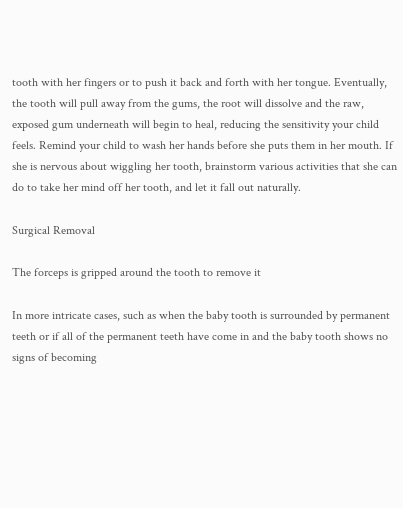tooth with her fingers or to push it back and forth with her tongue. Eventually, the tooth will pull away from the gums, the root will dissolve and the raw, exposed gum underneath will begin to heal, reducing the sensitivity your child feels. Remind your child to wash her hands before she puts them in her mouth. If she is nervous about wiggling her tooth, brainstorm various activities that she can do to take her mind off her tooth, and let it fall out naturally.

Surgical Removal

The forceps is gripped around the tooth to remove it

In more intricate cases, such as when the baby tooth is surrounded by permanent teeth or if all of the permanent teeth have come in and the baby tooth shows no signs of becoming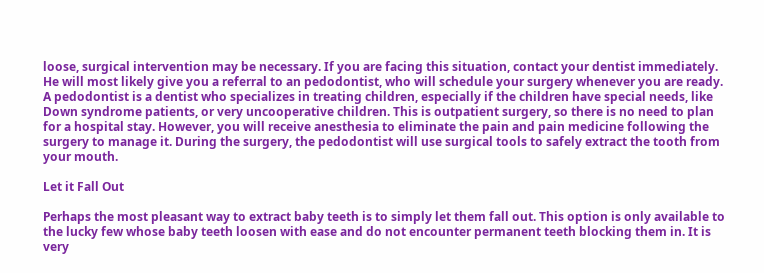loose, surgical intervention may be necessary. If you are facing this situation, contact your dentist immediately. He will most likely give you a referral to an pedodontist, who will schedule your surgery whenever you are ready. A pedodontist is a dentist who specializes in treating children, especially if the children have special needs, like Down syndrome patients, or very uncooperative children. This is outpatient surgery, so there is no need to plan for a hospital stay. However, you will receive anesthesia to eliminate the pain and pain medicine following the surgery to manage it. During the surgery, the pedodontist will use surgical tools to safely extract the tooth from your mouth.

Let it Fall Out

Perhaps the most pleasant way to extract baby teeth is to simply let them fall out. This option is only available to the lucky few whose baby teeth loosen with ease and do not encounter permanent teeth blocking them in. It is very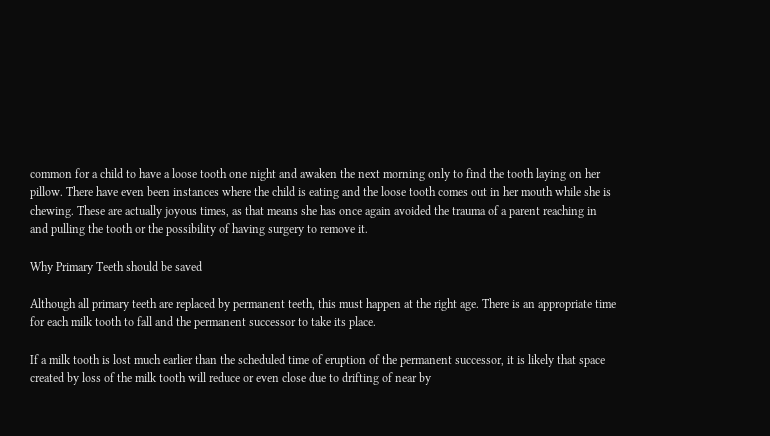common for a child to have a loose tooth one night and awaken the next morning only to find the tooth laying on her pillow. There have even been instances where the child is eating and the loose tooth comes out in her mouth while she is chewing. These are actually joyous times, as that means she has once again avoided the trauma of a parent reaching in and pulling the tooth or the possibility of having surgery to remove it.

Why Primary Teeth should be saved

Although all primary teeth are replaced by permanent teeth, this must happen at the right age. There is an appropriate time for each milk tooth to fall and the permanent successor to take its place.

If a milk tooth is lost much earlier than the scheduled time of eruption of the permanent successor, it is likely that space created by loss of the milk tooth will reduce or even close due to drifting of near by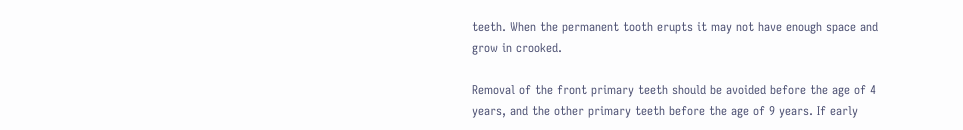teeth. When the permanent tooth erupts it may not have enough space and grow in crooked.

Removal of the front primary teeth should be avoided before the age of 4 years, and the other primary teeth before the age of 9 years. If early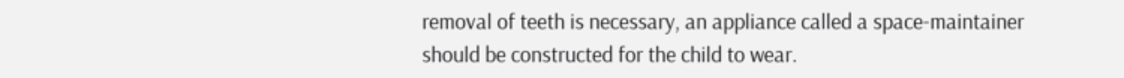removal of teeth is necessary, an appliance called a space-maintainer should be constructed for the child to wear.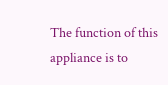The function of this appliance is to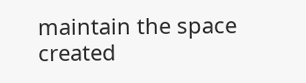maintain the space created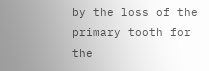by the loss of the primary tooth for the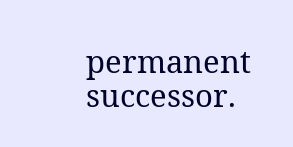permanent successor.